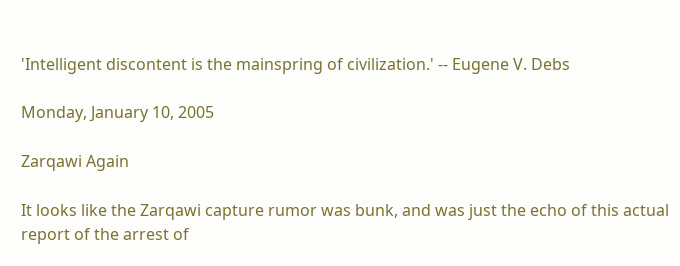'Intelligent discontent is the mainspring of civilization.' -- Eugene V. Debs

Monday, January 10, 2005

Zarqawi Again

It looks like the Zarqawi capture rumor was bunk, and was just the echo of this actual report of the arrest of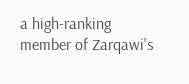a high-ranking member of Zarqawi's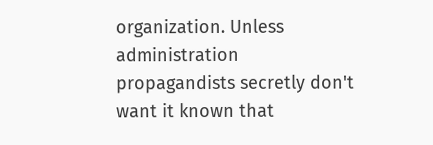organization. Unless administration propagandists secretly don't want it known that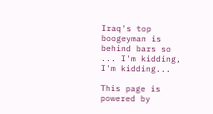Iraq's top boogeyman is behind bars so ... I'm kidding, I'm kidding...

This page is powered by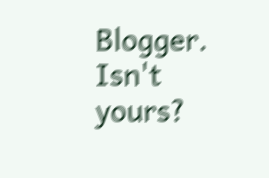Blogger. Isn't yours?